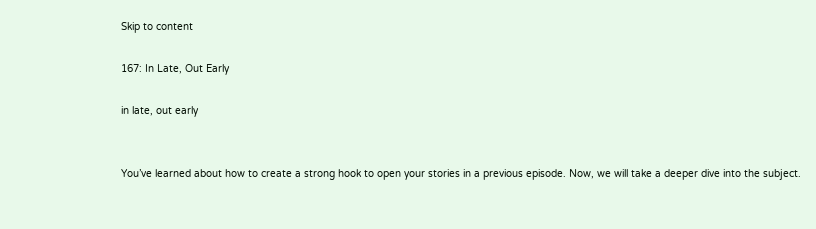Skip to content

167: In Late, Out Early

in late, out early


You’ve learned about how to create a strong hook to open your stories in a previous episode. Now, we will take a deeper dive into the subject.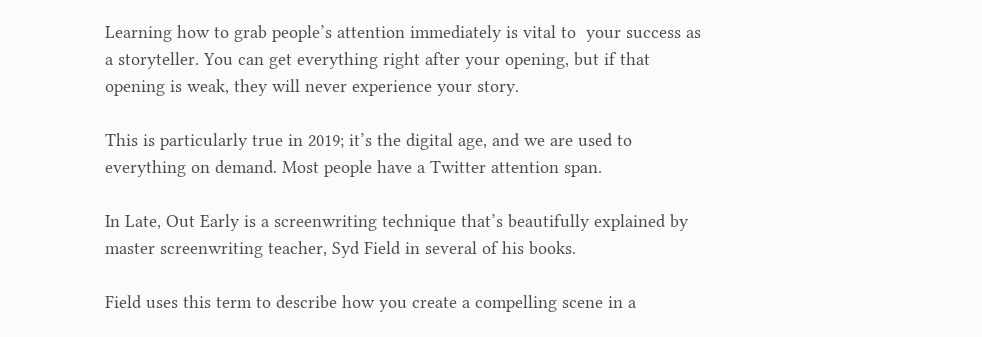Learning how to grab people’s attention immediately is vital to  your success as a storyteller. You can get everything right after your opening, but if that opening is weak, they will never experience your story.

This is particularly true in 2019; it’s the digital age, and we are used to everything on demand. Most people have a Twitter attention span.

In Late, Out Early is a screenwriting technique that’s beautifully explained by master screenwriting teacher, Syd Field in several of his books.

Field uses this term to describe how you create a compelling scene in a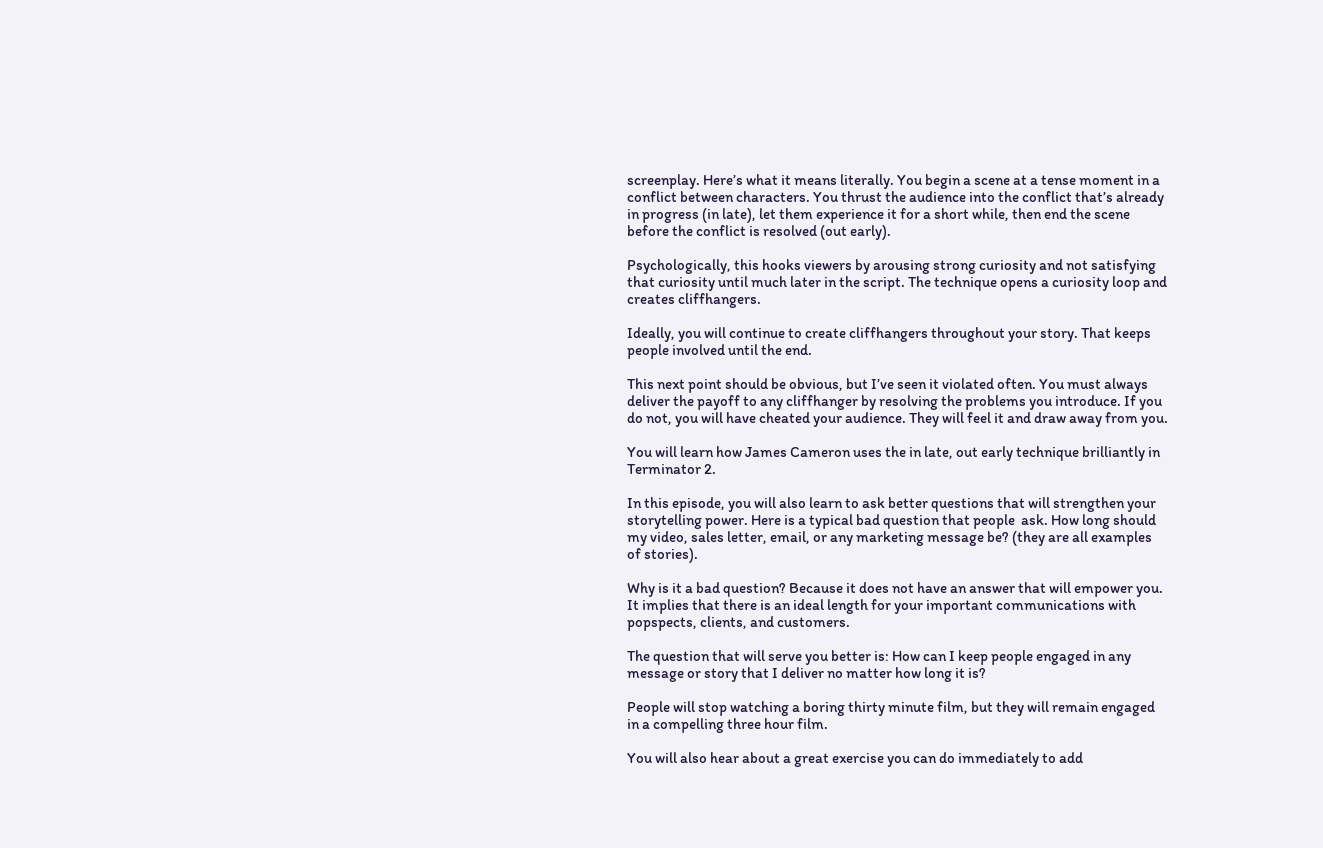screenplay. Here’s what it means literally. You begin a scene at a tense moment in a conflict between characters. You thrust the audience into the conflict that’s already in progress (in late), let them experience it for a short while, then end the scene before the conflict is resolved (out early).

Psychologically, this hooks viewers by arousing strong curiosity and not satisfying that curiosity until much later in the script. The technique opens a curiosity loop and creates cliffhangers.

Ideally, you will continue to create cliffhangers throughout your story. That keeps people involved until the end.

This next point should be obvious, but I’ve seen it violated often. You must always deliver the payoff to any cliffhanger by resolving the problems you introduce. If you do not, you will have cheated your audience. They will feel it and draw away from you.

You will learn how James Cameron uses the in late, out early technique brilliantly in Terminator 2.

In this episode, you will also learn to ask better questions that will strengthen your storytelling power. Here is a typical bad question that people  ask. How long should my video, sales letter, email, or any marketing message be? (they are all examples of stories).

Why is it a bad question? Because it does not have an answer that will empower you. It implies that there is an ideal length for your important communications with popspects, clients, and customers.

The question that will serve you better is: How can I keep people engaged in any message or story that I deliver no matter how long it is?

People will stop watching a boring thirty minute film, but they will remain engaged in a compelling three hour film.

You will also hear about a great exercise you can do immediately to add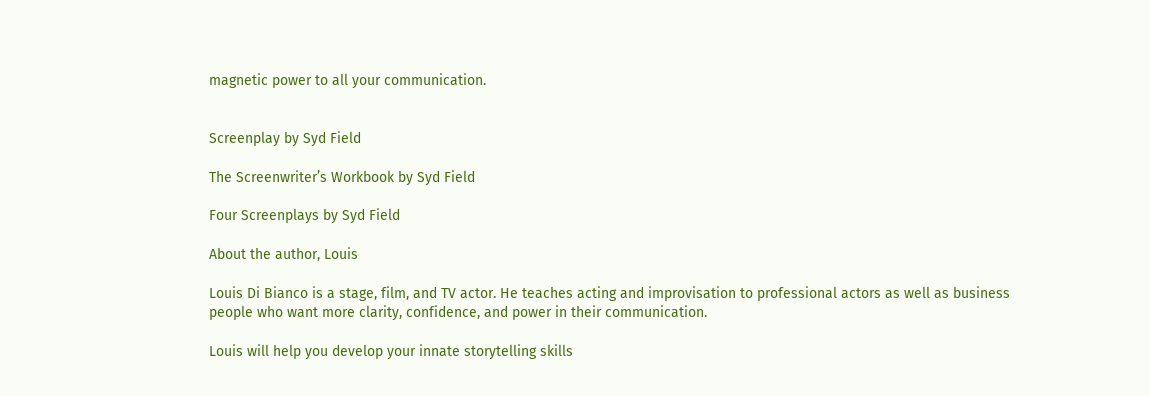magnetic power to all your communication.


Screenplay by Syd Field

The Screenwriter’s Workbook by Syd Field

Four Screenplays by Syd Field

About the author, Louis

Louis Di Bianco is a stage, film, and TV actor. He teaches acting and improvisation to professional actors as well as business people who want more clarity, confidence, and power in their communication.

Louis will help you develop your innate storytelling skills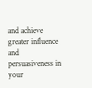and achieve greater influence and persuasiveness in your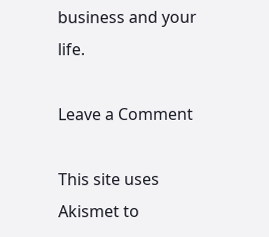business and your life.

Leave a Comment

This site uses Akismet to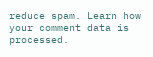reduce spam. Learn how your comment data is processed.